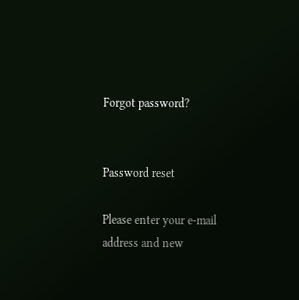Forgot password?


Password reset

Please enter your e-mail address and new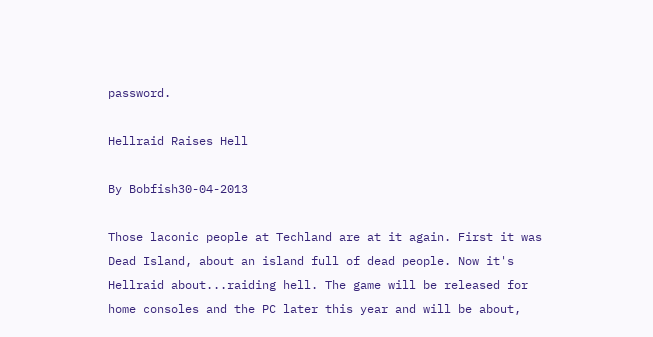password.

Hellraid Raises Hell

By Bobfish30-04-2013

Those laconic people at Techland are at it again. First it was Dead Island, about an island full of dead people. Now it's Hellraid about...raiding hell. The game will be released for home consoles and the PC later this year and will be about,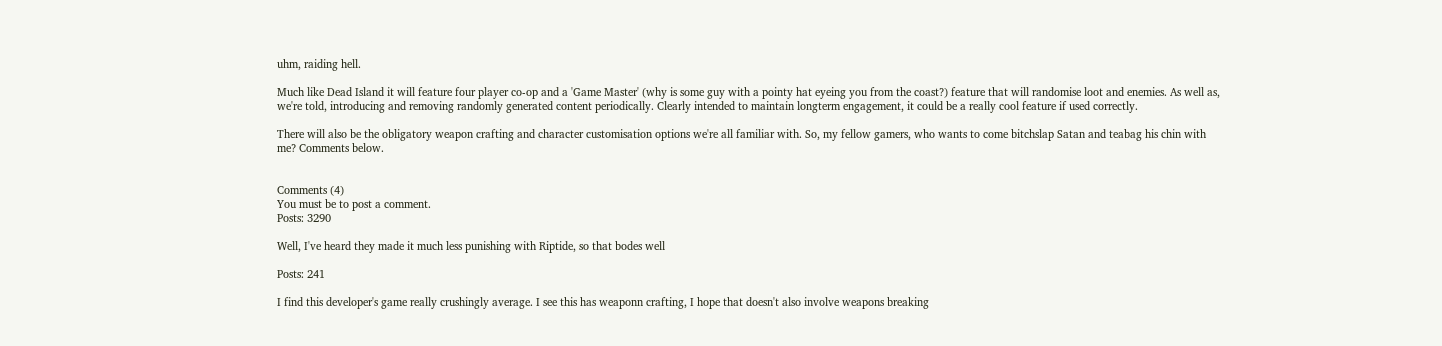uhm, raiding hell.

Much like Dead Island it will feature four player co-op and a 'Game Master' (why is some guy with a pointy hat eyeing you from the coast?) feature that will randomise loot and enemies. As well as, we're told, introducing and removing randomly generated content periodically. Clearly intended to maintain longterm engagement, it could be a really cool feature if used correctly.

There will also be the obligatory weapon crafting and character customisation options we're all familiar with. So, my fellow gamers, who wants to come bitchslap Satan and teabag his chin with me? Comments below.


Comments (4)
You must be to post a comment.
Posts: 3290

Well, I've heard they made it much less punishing with Riptide, so that bodes well

Posts: 241

I find this developer's game really crushingly average. I see this has weaponn crafting, I hope that doesn't also involve weapons breaking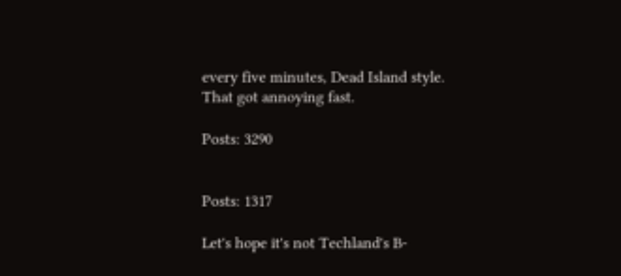every five minutes, Dead Island style. That got annoying fast.

Posts: 3290


Posts: 1317

Let's hope it's not Techland's B-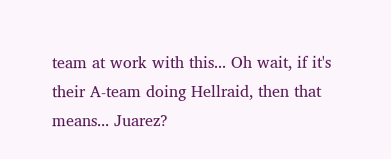team at work with this... Oh wait, if it's their A-team doing Hellraid, then that means... Juarez?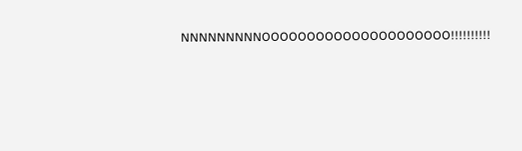NNNNNNNNNOOOOOOOOOOOOOOOOOOOOO!!!!!!!!!!